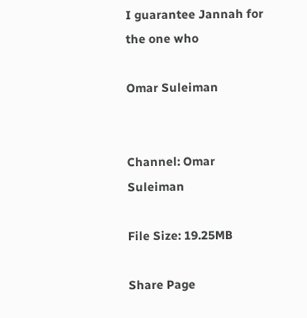I guarantee Jannah for the one who

Omar Suleiman


Channel: Omar Suleiman

File Size: 19.25MB

Share Page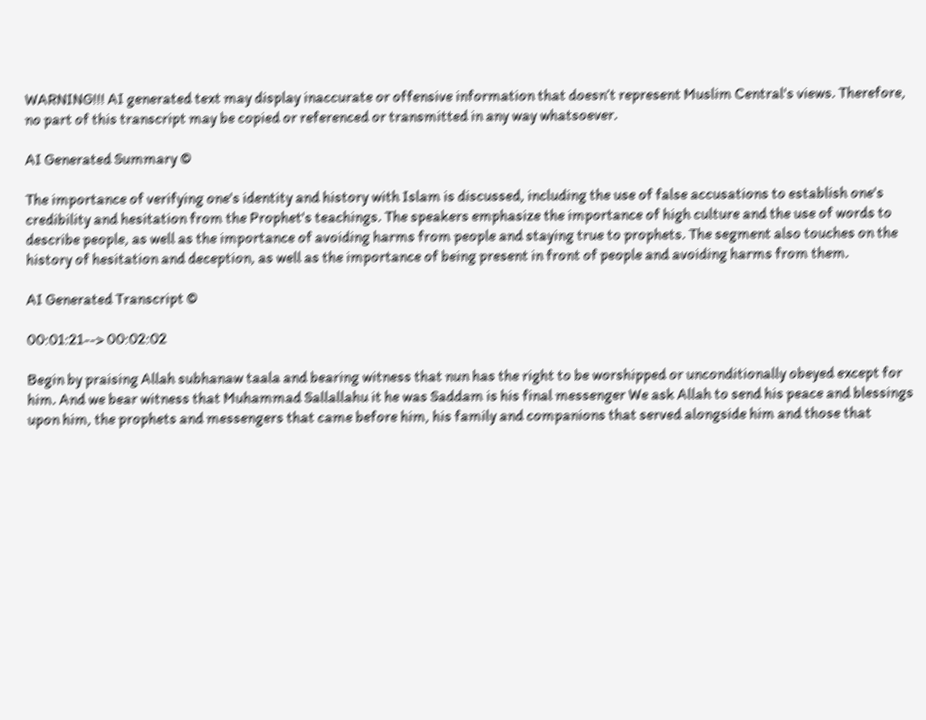WARNING!!! AI generated text may display inaccurate or offensive information that doesn’t represent Muslim Central's views. Therefore, no part of this transcript may be copied or referenced or transmitted in any way whatsoever.

AI Generated Summary ©

The importance of verifying one's identity and history with Islam is discussed, including the use of false accusations to establish one's credibility and hesitation from the Prophet's teachings. The speakers emphasize the importance of high culture and the use of words to describe people, as well as the importance of avoiding harms from people and staying true to prophets. The segment also touches on the history of hesitation and deception, as well as the importance of being present in front of people and avoiding harms from them.

AI Generated Transcript ©

00:01:21--> 00:02:02

Begin by praising Allah subhanaw taala and bearing witness that nun has the right to be worshipped or unconditionally obeyed except for him. And we bear witness that Muhammad Sallallahu it he was Saddam is his final messenger We ask Allah to send his peace and blessings upon him, the prophets and messengers that came before him, his family and companions that served alongside him and those that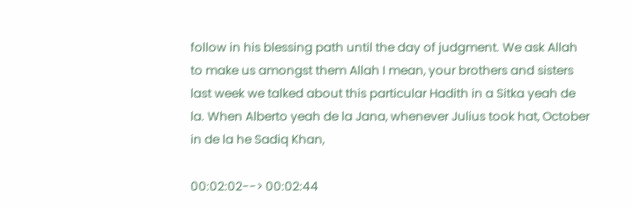follow in his blessing path until the day of judgment. We ask Allah to make us amongst them Allah I mean, your brothers and sisters last week we talked about this particular Hadith in a Sitka yeah de la. When Alberto yeah de la Jana, whenever Julius took hat, October in de la he Sadiq Khan,

00:02:02--> 00:02:44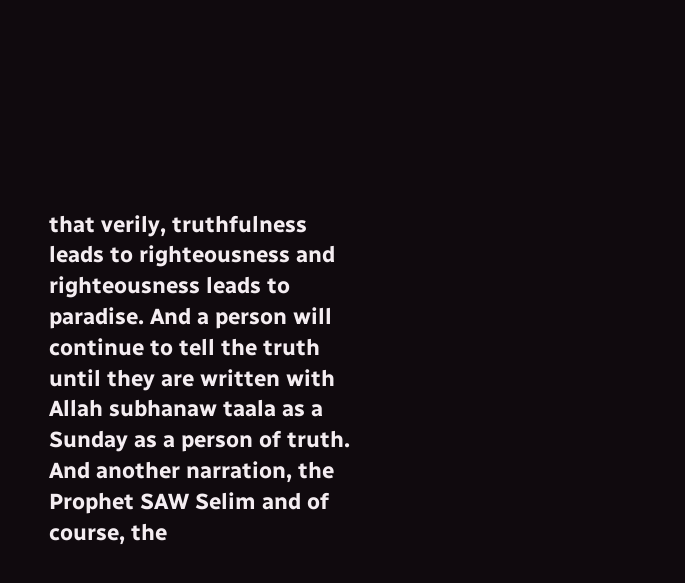that verily, truthfulness leads to righteousness and righteousness leads to paradise. And a person will continue to tell the truth until they are written with Allah subhanaw taala as a Sunday as a person of truth. And another narration, the Prophet SAW Selim and of course, the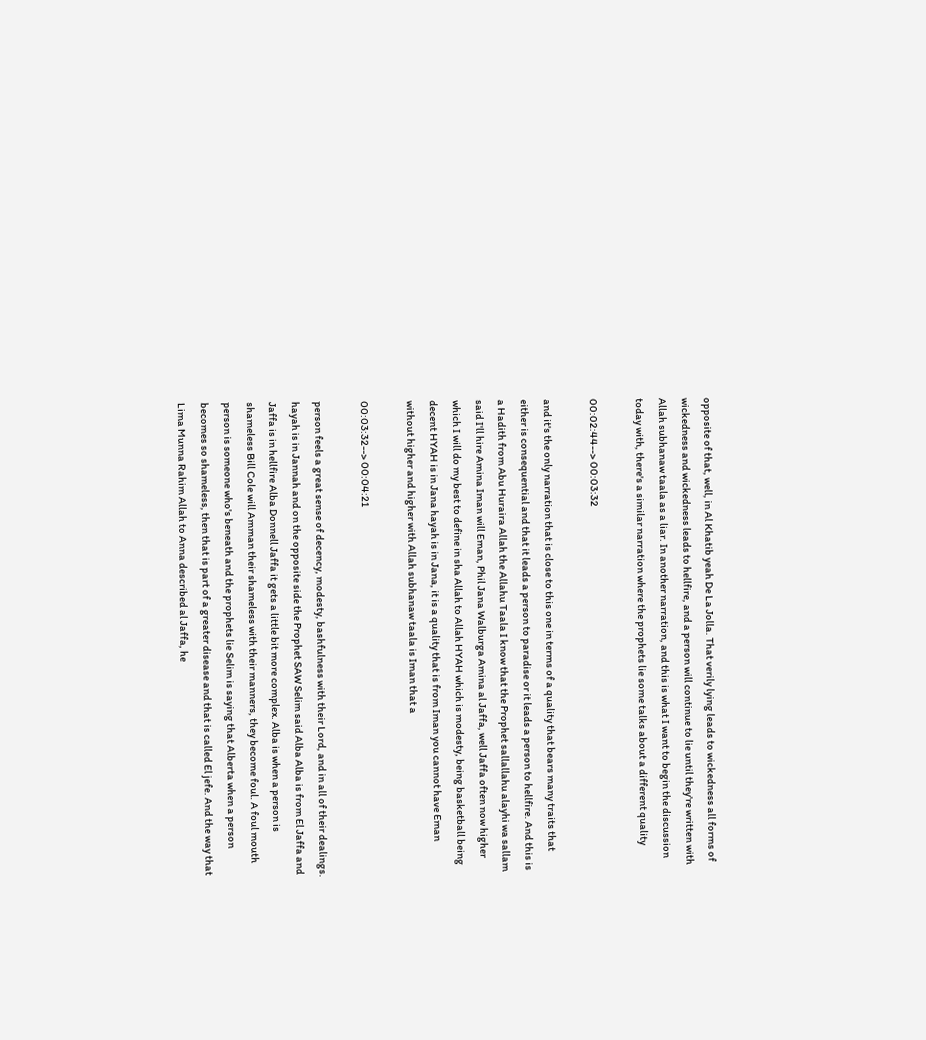opposite of that, well, in Al Khatib yeah De La Jolla. That verily lying leads to wickedness all forms of wickedness and wickedness leads to hellfire, and a person will continue to lie until they're written with Allah subhanaw taala as a liar. In another narration, and this is what I want to begin the discussion today with, there's a similar narration where the prophets lie some talks about a different quality

00:02:44--> 00:03:32

and it's the only narration that is close to this one in terms of a quality that bears many traits that either is consequential and that it leads a person to paradise or it leads a person to hellfire. And this is a Hadith from Abu Huraira Allah the Allahu Taala I know that the Prophet sallallahu alayhi wa sallam said I'll hire Amina Iman will Eman, Phil Jana Walburga Amina al Jaffa, well Jaffa often now higher which I will do my best to define in sha Allah to Allah HYAH which is modesty, being basketball being decent HYAH is in Jana hayah is in Jana, it is a quality that is from Iman you cannot have Eman without higher and higher with Allah subhanaw taala is Iman that a

00:03:32--> 00:04:21

person feels a great sense of decency, modesty, bashfulness with their Lord, and in all of their dealings. hayah is in Jannah and on the opposite side the Prophet SAW Selim said Alba Alba is from El Jaffa and Jaffa is in hellfire Alba Donnell Jaffa it gets a little bit more complex. Alba is when a person is shameless Bill Cole will Amman their shameless with their manners, they become foul. A foul mouth person is someone who's beneath and the prophets lie Selim is saying that Alberta when a person becomes so shameless, then that is part of a greater disease and that is called El jefe. And the way that Lima Munna Rahim Allah to Anna described al Jaffa, he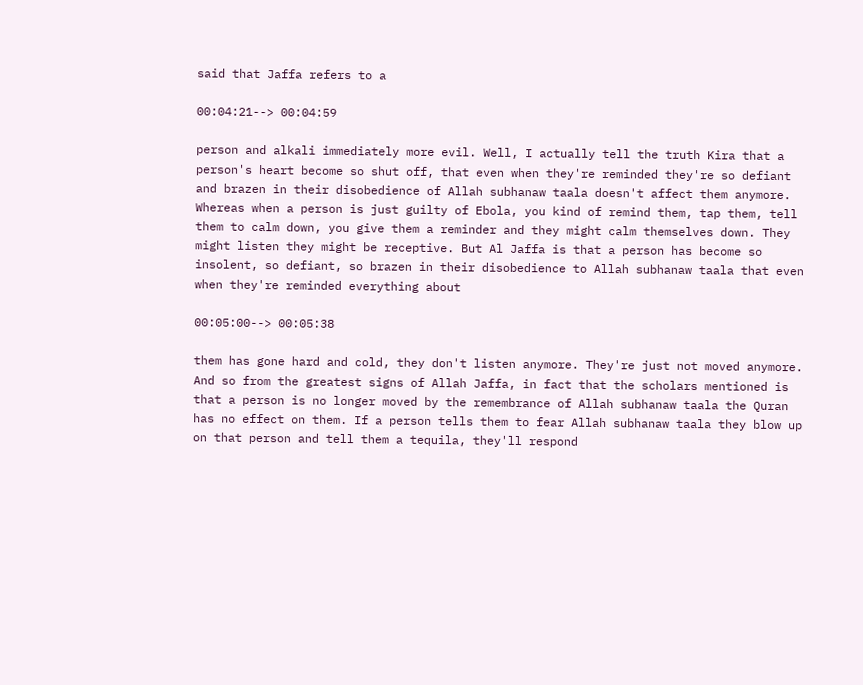said that Jaffa refers to a

00:04:21--> 00:04:59

person and alkali immediately more evil. Well, I actually tell the truth Kira that a person's heart become so shut off, that even when they're reminded they're so defiant and brazen in their disobedience of Allah subhanaw taala doesn't affect them anymore. Whereas when a person is just guilty of Ebola, you kind of remind them, tap them, tell them to calm down, you give them a reminder and they might calm themselves down. They might listen they might be receptive. But Al Jaffa is that a person has become so insolent, so defiant, so brazen in their disobedience to Allah subhanaw taala that even when they're reminded everything about

00:05:00--> 00:05:38

them has gone hard and cold, they don't listen anymore. They're just not moved anymore. And so from the greatest signs of Allah Jaffa, in fact that the scholars mentioned is that a person is no longer moved by the remembrance of Allah subhanaw taala the Quran has no effect on them. If a person tells them to fear Allah subhanaw taala they blow up on that person and tell them a tequila, they'll respond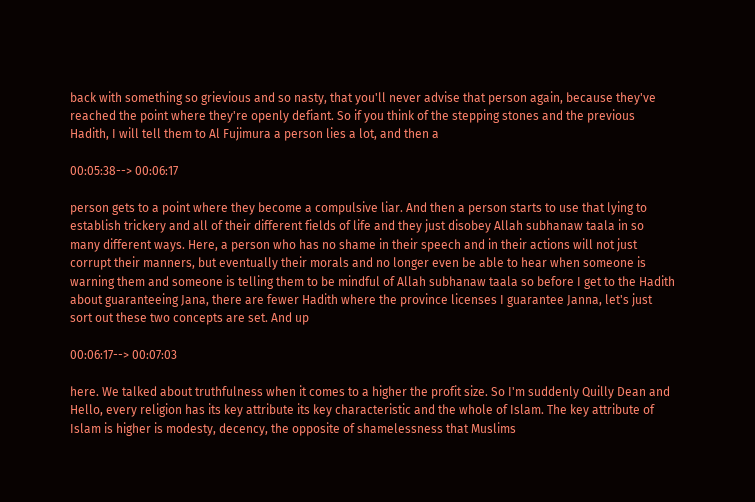back with something so grievious and so nasty, that you'll never advise that person again, because they've reached the point where they're openly defiant. So if you think of the stepping stones and the previous Hadith, I will tell them to Al Fujimura a person lies a lot, and then a

00:05:38--> 00:06:17

person gets to a point where they become a compulsive liar. And then a person starts to use that lying to establish trickery and all of their different fields of life and they just disobey Allah subhanaw taala in so many different ways. Here, a person who has no shame in their speech and in their actions will not just corrupt their manners, but eventually their morals and no longer even be able to hear when someone is warning them and someone is telling them to be mindful of Allah subhanaw taala so before I get to the Hadith about guaranteeing Jana, there are fewer Hadith where the province licenses I guarantee Janna, let's just sort out these two concepts are set. And up

00:06:17--> 00:07:03

here. We talked about truthfulness when it comes to a higher the profit size. So I'm suddenly Quilly Dean and Hello, every religion has its key attribute its key characteristic and the whole of Islam. The key attribute of Islam is higher is modesty, decency, the opposite of shamelessness that Muslims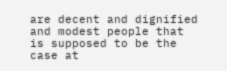are decent and dignified and modest people that is supposed to be the case at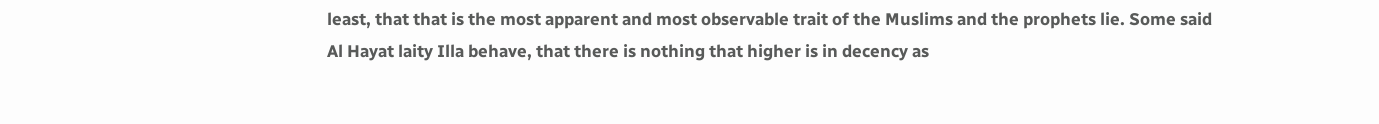least, that that is the most apparent and most observable trait of the Muslims and the prophets lie. Some said Al Hayat laity Illa behave, that there is nothing that higher is in decency as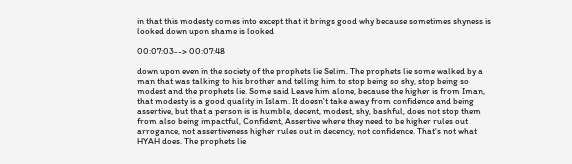in that this modesty comes into except that it brings good why because sometimes shyness is looked down upon shame is looked

00:07:03--> 00:07:48

down upon even in the society of the prophets lie Selim. The prophets lie some walked by a man that was talking to his brother and telling him to stop being so shy, stop being so modest and the prophets lie. Some said Leave him alone, because the higher is from Iman, that modesty is a good quality in Islam. It doesn't take away from confidence and being assertive, but that a person is is humble, decent, modest, shy, bashful, does not stop them from also being impactful, Confident, Assertive where they need to be higher rules out arrogance, not assertiveness higher rules out in decency, not confidence. That's not what HYAH does. The prophets lie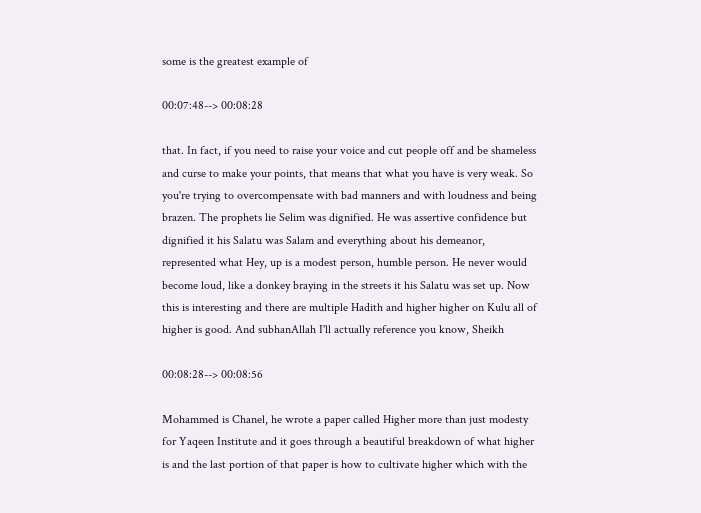some is the greatest example of

00:07:48--> 00:08:28

that. In fact, if you need to raise your voice and cut people off and be shameless and curse to make your points, that means that what you have is very weak. So you're trying to overcompensate with bad manners and with loudness and being brazen. The prophets lie Selim was dignified. He was assertive confidence but dignified it his Salatu was Salam and everything about his demeanor, represented what Hey, up is a modest person, humble person. He never would become loud, like a donkey braying in the streets it his Salatu was set up. Now this is interesting and there are multiple Hadith and higher higher on Kulu all of higher is good. And subhanAllah I'll actually reference you know, Sheikh

00:08:28--> 00:08:56

Mohammed is Chanel, he wrote a paper called Higher more than just modesty for Yaqeen Institute and it goes through a beautiful breakdown of what higher is and the last portion of that paper is how to cultivate higher which with the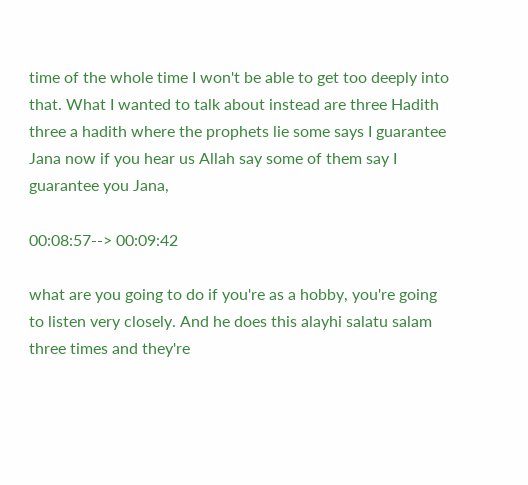time of the whole time I won't be able to get too deeply into that. What I wanted to talk about instead are three Hadith three a hadith where the prophets lie some says I guarantee Jana now if you hear us Allah say some of them say I guarantee you Jana,

00:08:57--> 00:09:42

what are you going to do if you're as a hobby, you're going to listen very closely. And he does this alayhi salatu salam three times and they're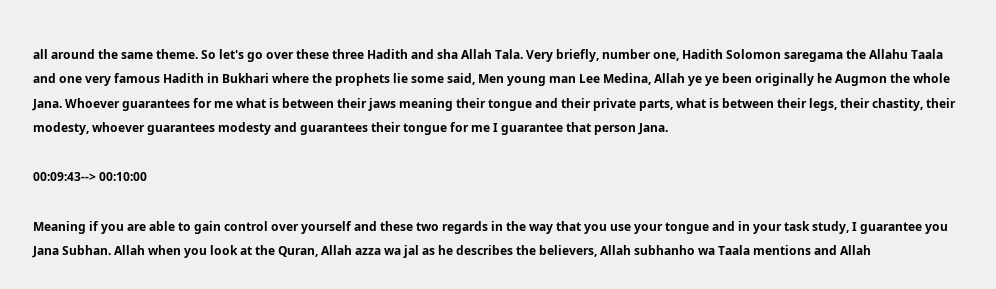all around the same theme. So let's go over these three Hadith and sha Allah Tala. Very briefly, number one, Hadith Solomon saregama the Allahu Taala and one very famous Hadith in Bukhari where the prophets lie some said, Men young man Lee Medina, Allah ye ye been originally he Augmon the whole Jana. Whoever guarantees for me what is between their jaws meaning their tongue and their private parts, what is between their legs, their chastity, their modesty, whoever guarantees modesty and guarantees their tongue for me I guarantee that person Jana.

00:09:43--> 00:10:00

Meaning if you are able to gain control over yourself and these two regards in the way that you use your tongue and in your task study, I guarantee you Jana Subhan. Allah when you look at the Quran, Allah azza wa jal as he describes the believers, Allah subhanho wa Taala mentions and Allah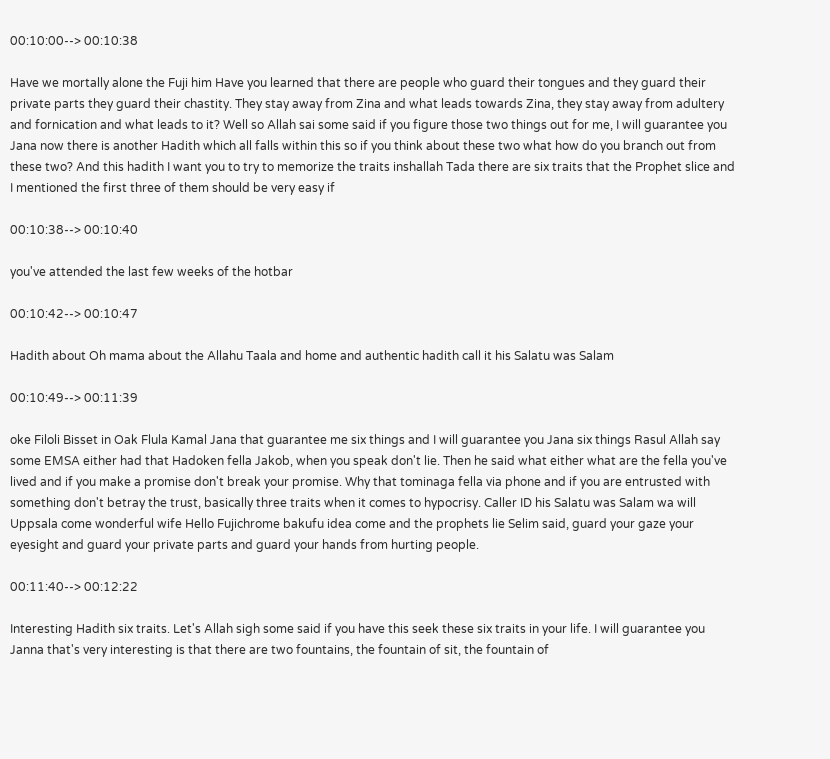00:10:00--> 00:10:38

Have we mortally alone the Fuji him Have you learned that there are people who guard their tongues and they guard their private parts they guard their chastity. They stay away from Zina and what leads towards Zina, they stay away from adultery and fornication and what leads to it? Well so Allah sai some said if you figure those two things out for me, I will guarantee you Jana now there is another Hadith which all falls within this so if you think about these two what how do you branch out from these two? And this hadith I want you to try to memorize the traits inshallah Tada there are six traits that the Prophet slice and I mentioned the first three of them should be very easy if

00:10:38--> 00:10:40

you've attended the last few weeks of the hotbar

00:10:42--> 00:10:47

Hadith about Oh mama about the Allahu Taala and home and authentic hadith call it his Salatu was Salam

00:10:49--> 00:11:39

oke Filoli Bisset in Oak Flula Kamal Jana that guarantee me six things and I will guarantee you Jana six things Rasul Allah say some EMSA either had that Hadoken fella Jakob, when you speak don't lie. Then he said what either what are the fella you've lived and if you make a promise don't break your promise. Why that tominaga fella via phone and if you are entrusted with something don't betray the trust, basically three traits when it comes to hypocrisy. Caller ID his Salatu was Salam wa will Uppsala come wonderful wife Hello Fujichrome bakufu idea come and the prophets lie Selim said, guard your gaze your eyesight and guard your private parts and guard your hands from hurting people.

00:11:40--> 00:12:22

Interesting Hadith six traits. Let's Allah sigh some said if you have this seek these six traits in your life. I will guarantee you Janna that's very interesting is that there are two fountains, the fountain of sit, the fountain of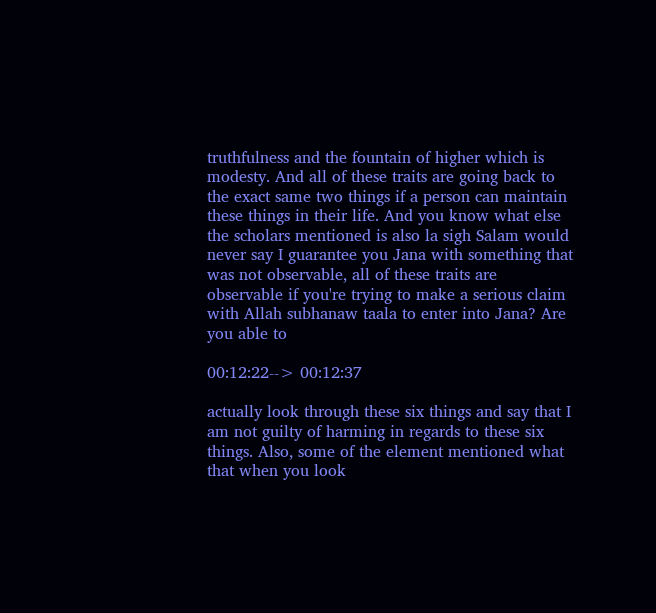truthfulness and the fountain of higher which is modesty. And all of these traits are going back to the exact same two things if a person can maintain these things in their life. And you know what else the scholars mentioned is also la sigh Salam would never say I guarantee you Jana with something that was not observable, all of these traits are observable if you're trying to make a serious claim with Allah subhanaw taala to enter into Jana? Are you able to

00:12:22--> 00:12:37

actually look through these six things and say that I am not guilty of harming in regards to these six things. Also, some of the element mentioned what that when you look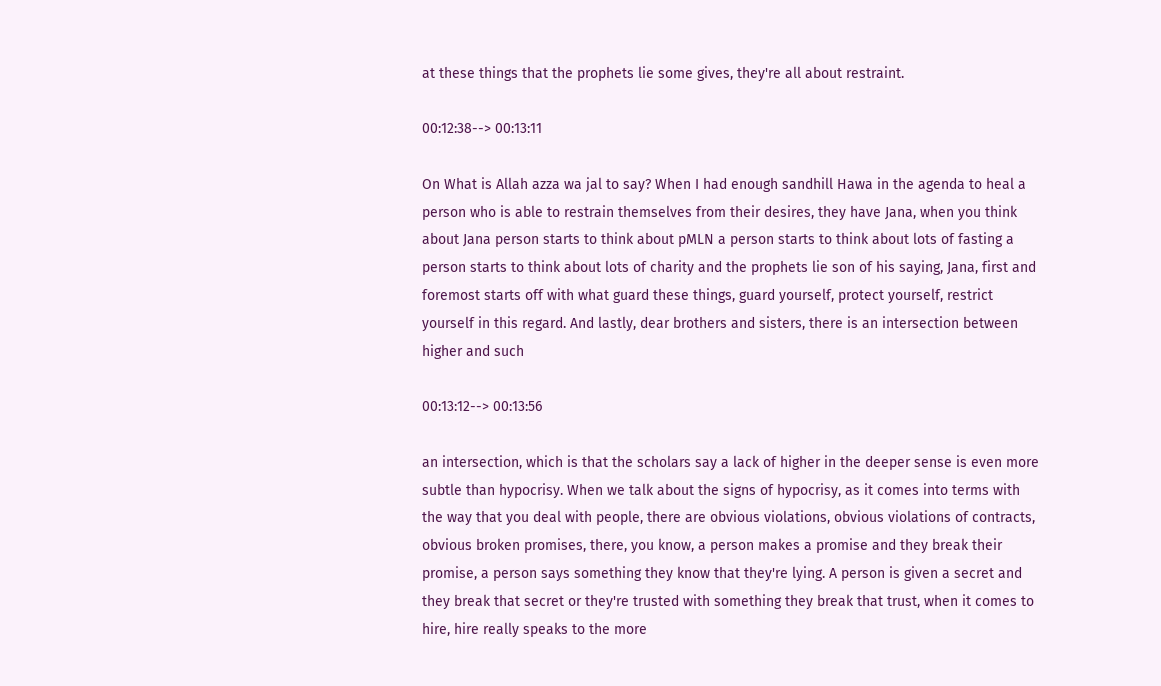at these things that the prophets lie some gives, they're all about restraint.

00:12:38--> 00:13:11

On What is Allah azza wa jal to say? When I had enough sandhill Hawa in the agenda to heal a person who is able to restrain themselves from their desires, they have Jana, when you think about Jana person starts to think about pMLN a person starts to think about lots of fasting a person starts to think about lots of charity and the prophets lie son of his saying, Jana, first and foremost starts off with what guard these things, guard yourself, protect yourself, restrict yourself in this regard. And lastly, dear brothers and sisters, there is an intersection between higher and such

00:13:12--> 00:13:56

an intersection, which is that the scholars say a lack of higher in the deeper sense is even more subtle than hypocrisy. When we talk about the signs of hypocrisy, as it comes into terms with the way that you deal with people, there are obvious violations, obvious violations of contracts, obvious broken promises, there, you know, a person makes a promise and they break their promise, a person says something they know that they're lying. A person is given a secret and they break that secret or they're trusted with something they break that trust, when it comes to hire, hire really speaks to the more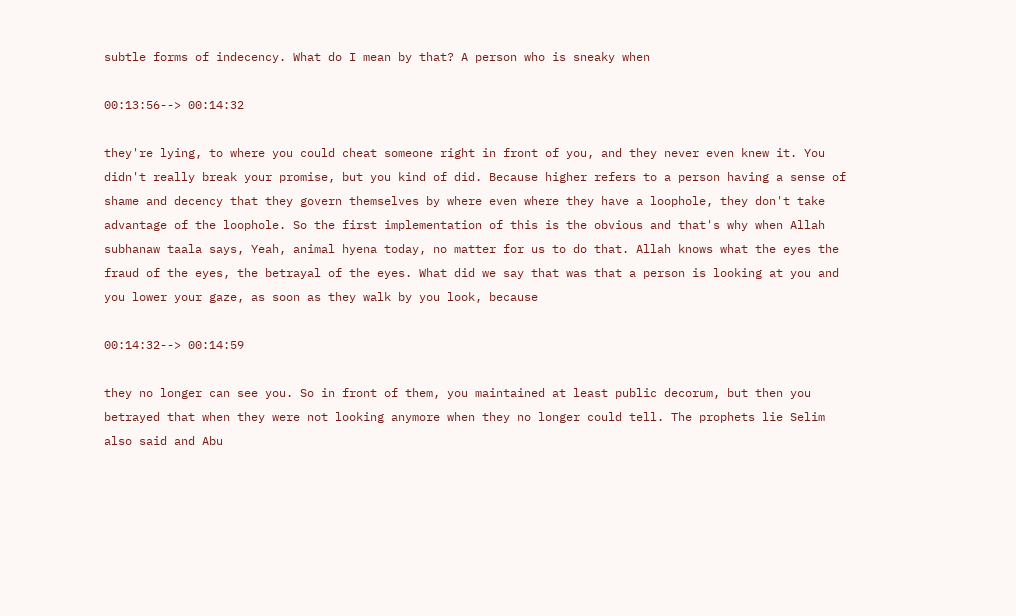subtle forms of indecency. What do I mean by that? A person who is sneaky when

00:13:56--> 00:14:32

they're lying, to where you could cheat someone right in front of you, and they never even knew it. You didn't really break your promise, but you kind of did. Because higher refers to a person having a sense of shame and decency that they govern themselves by where even where they have a loophole, they don't take advantage of the loophole. So the first implementation of this is the obvious and that's why when Allah subhanaw taala says, Yeah, animal hyena today, no matter for us to do that. Allah knows what the eyes the fraud of the eyes, the betrayal of the eyes. What did we say that was that a person is looking at you and you lower your gaze, as soon as they walk by you look, because

00:14:32--> 00:14:59

they no longer can see you. So in front of them, you maintained at least public decorum, but then you betrayed that when they were not looking anymore when they no longer could tell. The prophets lie Selim also said and Abu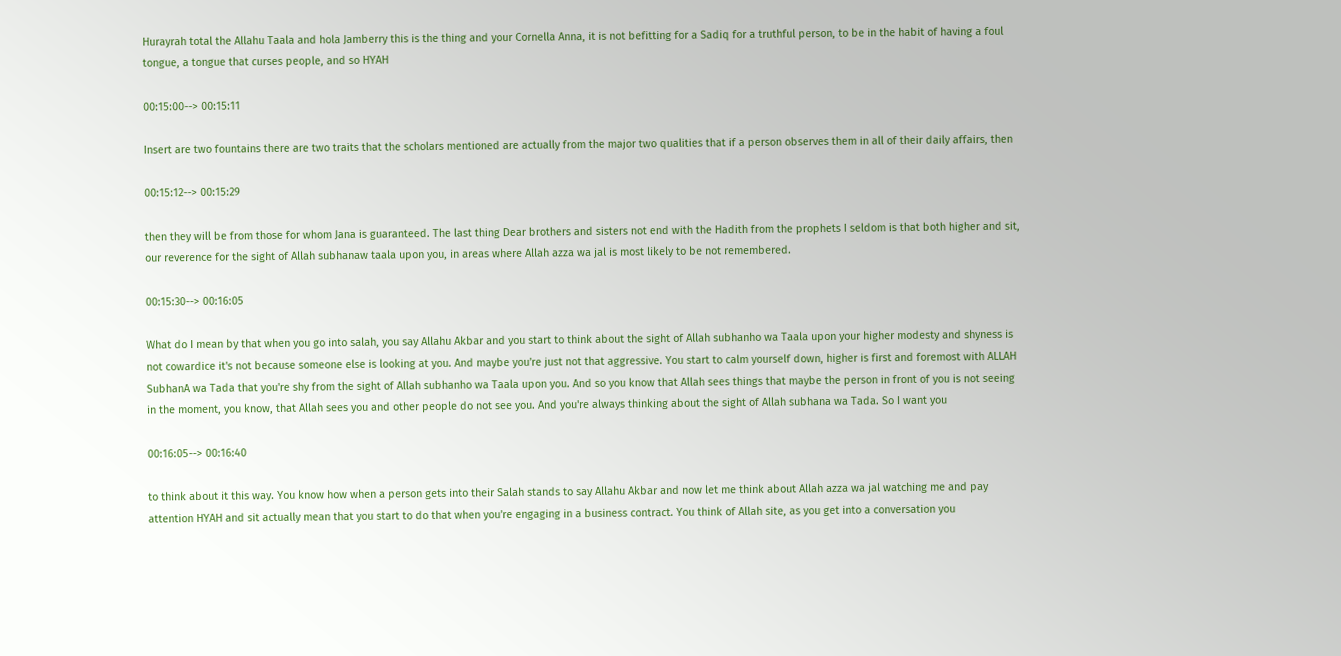Hurayrah total the Allahu Taala and hola Jamberry this is the thing and your Cornella Anna, it is not befitting for a Sadiq for a truthful person, to be in the habit of having a foul tongue, a tongue that curses people, and so HYAH

00:15:00--> 00:15:11

Insert are two fountains there are two traits that the scholars mentioned are actually from the major two qualities that if a person observes them in all of their daily affairs, then

00:15:12--> 00:15:29

then they will be from those for whom Jana is guaranteed. The last thing Dear brothers and sisters not end with the Hadith from the prophets I seldom is that both higher and sit, our reverence for the sight of Allah subhanaw taala upon you, in areas where Allah azza wa jal is most likely to be not remembered.

00:15:30--> 00:16:05

What do I mean by that when you go into salah, you say Allahu Akbar and you start to think about the sight of Allah subhanho wa Taala upon your higher modesty and shyness is not cowardice it's not because someone else is looking at you. And maybe you're just not that aggressive. You start to calm yourself down, higher is first and foremost with ALLAH SubhanA wa Tada that you're shy from the sight of Allah subhanho wa Taala upon you. And so you know that Allah sees things that maybe the person in front of you is not seeing in the moment, you know, that Allah sees you and other people do not see you. And you're always thinking about the sight of Allah subhana wa Tada. So I want you

00:16:05--> 00:16:40

to think about it this way. You know how when a person gets into their Salah stands to say Allahu Akbar and now let me think about Allah azza wa jal watching me and pay attention HYAH and sit actually mean that you start to do that when you're engaging in a business contract. You think of Allah site, as you get into a conversation you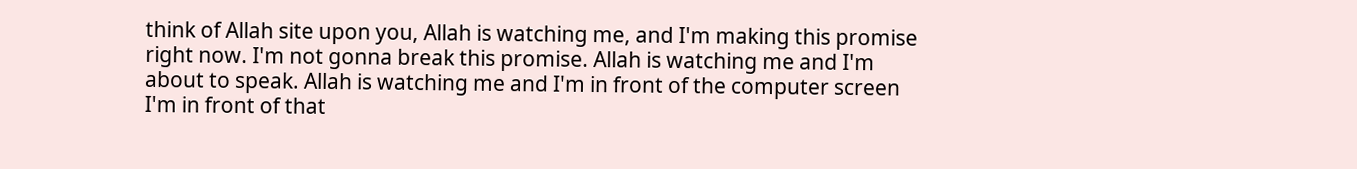think of Allah site upon you, Allah is watching me, and I'm making this promise right now. I'm not gonna break this promise. Allah is watching me and I'm about to speak. Allah is watching me and I'm in front of the computer screen I'm in front of that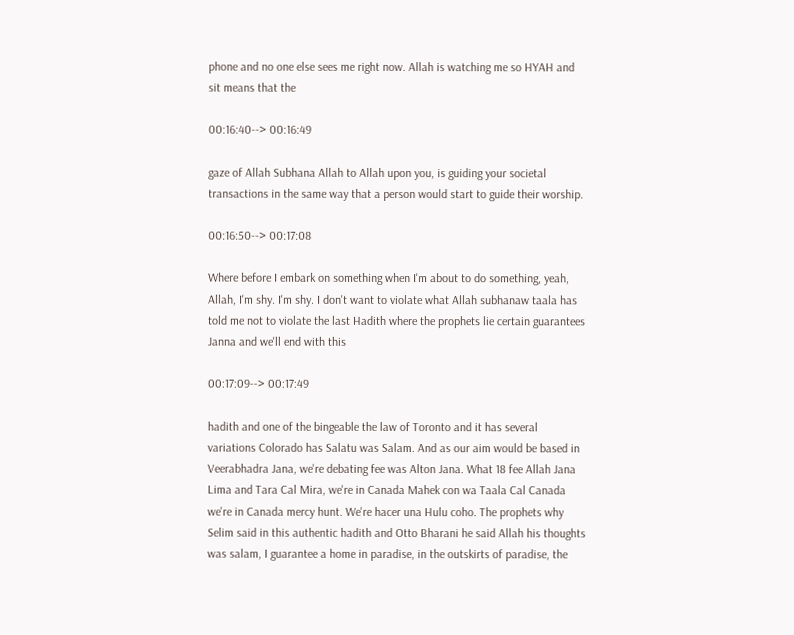phone and no one else sees me right now. Allah is watching me so HYAH and sit means that the

00:16:40--> 00:16:49

gaze of Allah Subhana Allah to Allah upon you, is guiding your societal transactions in the same way that a person would start to guide their worship.

00:16:50--> 00:17:08

Where before I embark on something when I'm about to do something, yeah, Allah, I'm shy. I'm shy. I don't want to violate what Allah subhanaw taala has told me not to violate the last Hadith where the prophets lie certain guarantees Janna and we'll end with this

00:17:09--> 00:17:49

hadith and one of the bingeable the law of Toronto and it has several variations Colorado has Salatu was Salam. And as our aim would be based in Veerabhadra Jana, we're debating fee was Alton Jana. What 18 fee Allah Jana Lima and Tara Cal Mira, we're in Canada Mahek con wa Taala Cal Canada we're in Canada mercy hunt. We're hacer una Hulu coho. The prophets why Selim said in this authentic hadith and Otto Bharani he said Allah his thoughts was salam, I guarantee a home in paradise, in the outskirts of paradise, the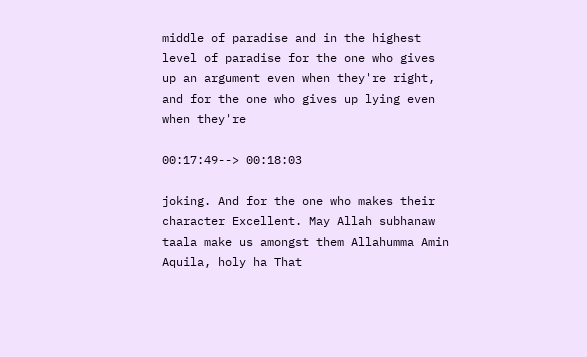middle of paradise and in the highest level of paradise for the one who gives up an argument even when they're right, and for the one who gives up lying even when they're

00:17:49--> 00:18:03

joking. And for the one who makes their character Excellent. May Allah subhanaw taala make us amongst them Allahumma Amin Aquila, holy ha That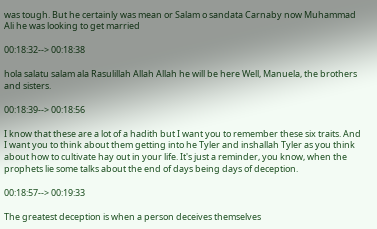was tough. But he certainly was mean or Salam o sandata Carnaby now Muhammad Ali he was looking to get married

00:18:32--> 00:18:38

hola salatu salam ala Rasulillah Allah Allah he will be here Well, Manuela, the brothers and sisters.

00:18:39--> 00:18:56

I know that these are a lot of a hadith but I want you to remember these six traits. And I want you to think about them getting into he Tyler and inshallah Tyler as you think about how to cultivate hay out in your life. It's just a reminder, you know, when the prophets lie some talks about the end of days being days of deception.

00:18:57--> 00:19:33

The greatest deception is when a person deceives themselves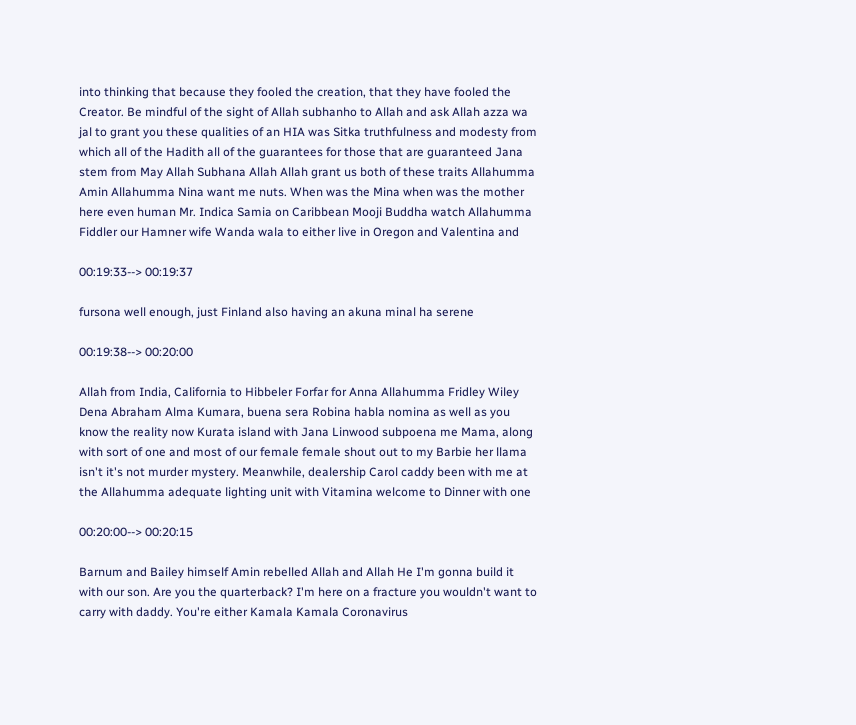into thinking that because they fooled the creation, that they have fooled the Creator. Be mindful of the sight of Allah subhanho to Allah and ask Allah azza wa jal to grant you these qualities of an HIA was Sitka truthfulness and modesty from which all of the Hadith all of the guarantees for those that are guaranteed Jana stem from May Allah Subhana Allah Allah grant us both of these traits Allahumma Amin Allahumma Nina want me nuts. When was the Mina when was the mother here even human Mr. Indica Samia on Caribbean Mooji Buddha watch Allahumma Fiddler our Hamner wife Wanda wala to either live in Oregon and Valentina and

00:19:33--> 00:19:37

fursona well enough, just Finland also having an akuna minal ha serene

00:19:38--> 00:20:00

Allah from India, California to Hibbeler Forfar for Anna Allahumma Fridley Wiley Dena Abraham Alma Kumara, buena sera Robina habla nomina as well as you know the reality now Kurata island with Jana Linwood subpoena me Mama, along with sort of one and most of our female female shout out to my Barbie her llama isn't it's not murder mystery. Meanwhile, dealership Carol caddy been with me at the Allahumma adequate lighting unit with Vitamina welcome to Dinner with one

00:20:00--> 00:20:15

Barnum and Bailey himself Amin rebelled Allah and Allah He I'm gonna build it with our son. Are you the quarterback? I'm here on a fracture you wouldn't want to carry with daddy. You're either Kamala Kamala Coronavirus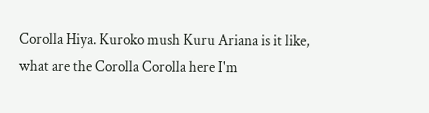Corolla Hiya. Kuroko mush Kuru Ariana is it like, what are the Corolla Corolla here I'm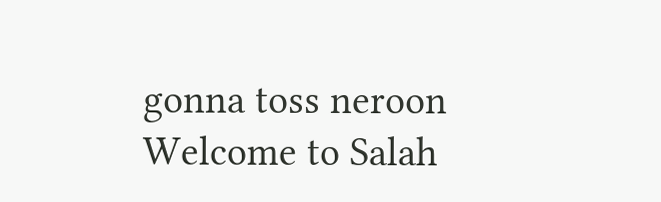gonna toss neroon Welcome to Salah